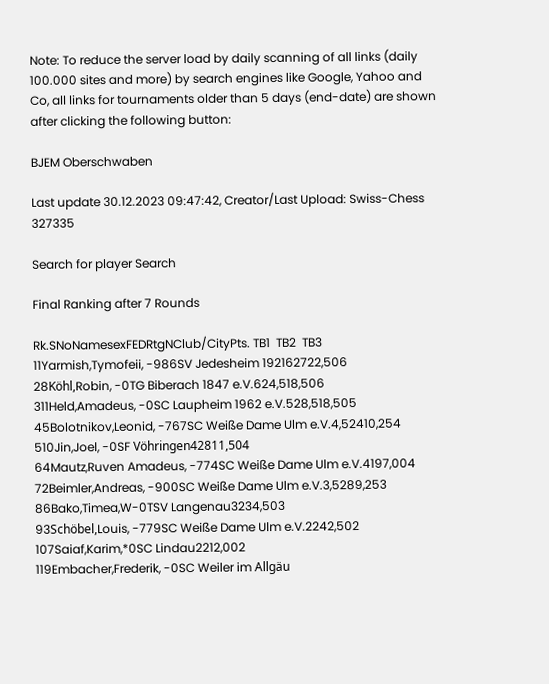Note: To reduce the server load by daily scanning of all links (daily 100.000 sites and more) by search engines like Google, Yahoo and Co, all links for tournaments older than 5 days (end-date) are shown after clicking the following button:

BJEM Oberschwaben

Last update 30.12.2023 09:47:42, Creator/Last Upload: Swiss-Chess 327335

Search for player Search

Final Ranking after 7 Rounds

Rk.SNoNamesexFEDRtgNClub/CityPts. TB1  TB2  TB3
11Yarmish,Tymofeii, -986SV Jedesheim 192162722,506
28Köhl,Robin, -0TG Biberach 1847 e.V.624,518,506
311Held,Amadeus, -0SC Laupheim 1962 e.V.528,518,505
45Bolotnikov,Leonid, -767SC Weiße Dame Ulm e.V.4,52410,254
510Jin,Joel, -0SF Vöhringen42811,504
64Mautz,Ruven Amadeus, -774SC Weiße Dame Ulm e.V.4197,004
72Beimler,Andreas, -900SC Weiße Dame Ulm e.V.3,5289,253
86Bako,Timea,W-0TSV Langenau3234,503
93Schöbel,Louis, -779SC Weiße Dame Ulm e.V.2242,502
107Saiaf,Karim,*0SC Lindau2212,002
119Embacher,Frederik, -0SC Weiler im Allgäu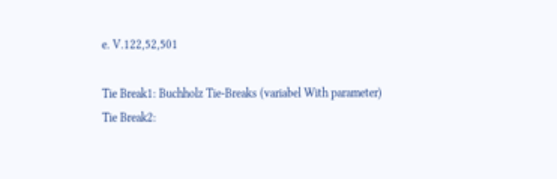e. V.122,52,501

Tie Break1: Buchholz Tie-Breaks (variabel With parameter)
Tie Break2: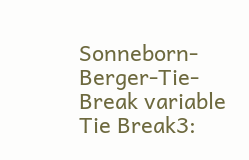Sonneborn-Berger-Tie-Break variable
Tie Break3: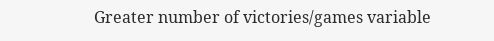Greater number of victories/games variable